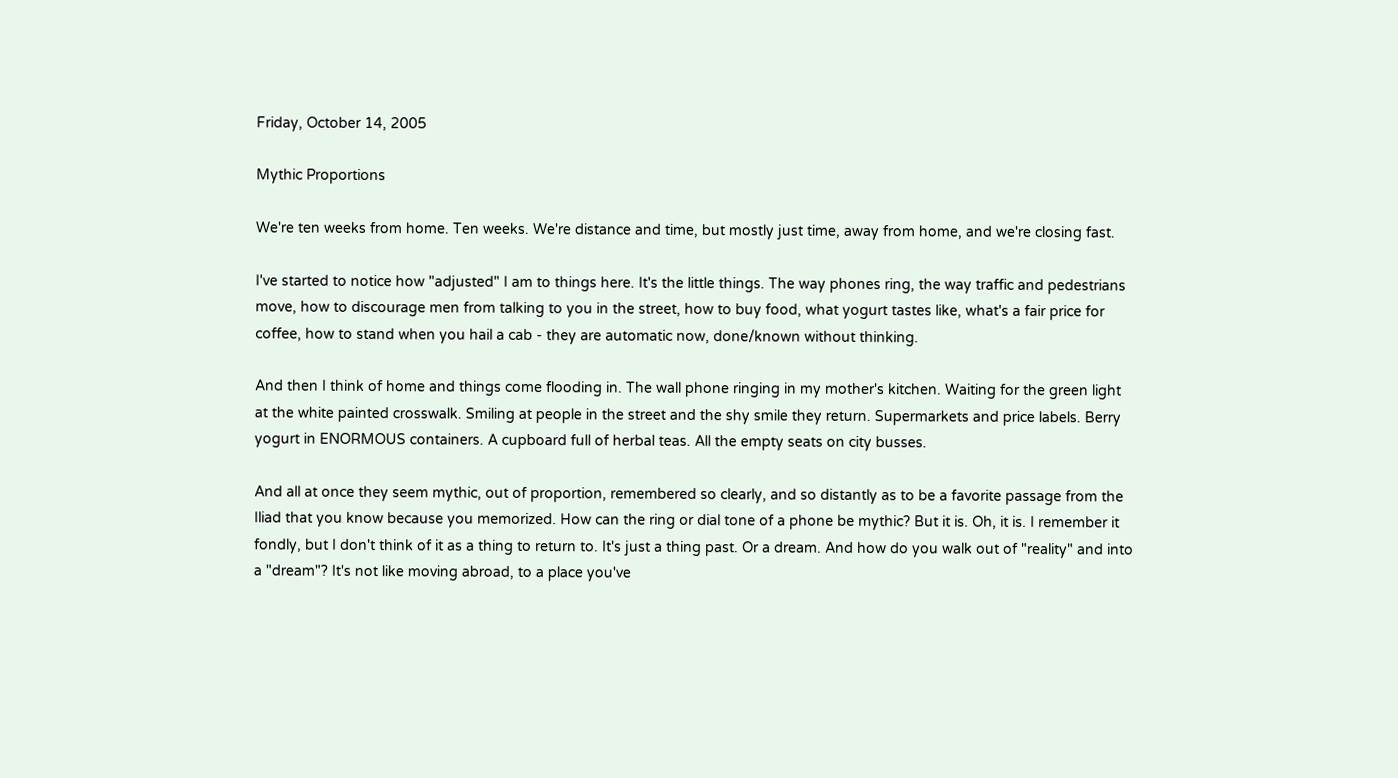Friday, October 14, 2005

Mythic Proportions

We're ten weeks from home. Ten weeks. We're distance and time, but mostly just time, away from home, and we're closing fast.

I've started to notice how "adjusted" I am to things here. It's the little things. The way phones ring, the way traffic and pedestrians move, how to discourage men from talking to you in the street, how to buy food, what yogurt tastes like, what's a fair price for coffee, how to stand when you hail a cab - they are automatic now, done/known without thinking.

And then I think of home and things come flooding in. The wall phone ringing in my mother's kitchen. Waiting for the green light at the white painted crosswalk. Smiling at people in the street and the shy smile they return. Supermarkets and price labels. Berry yogurt in ENORMOUS containers. A cupboard full of herbal teas. All the empty seats on city busses.

And all at once they seem mythic, out of proportion, remembered so clearly, and so distantly as to be a favorite passage from the Iliad that you know because you memorized. How can the ring or dial tone of a phone be mythic? But it is. Oh, it is. I remember it fondly, but I don't think of it as a thing to return to. It's just a thing past. Or a dream. And how do you walk out of "reality" and into a "dream"? It's not like moving abroad, to a place you've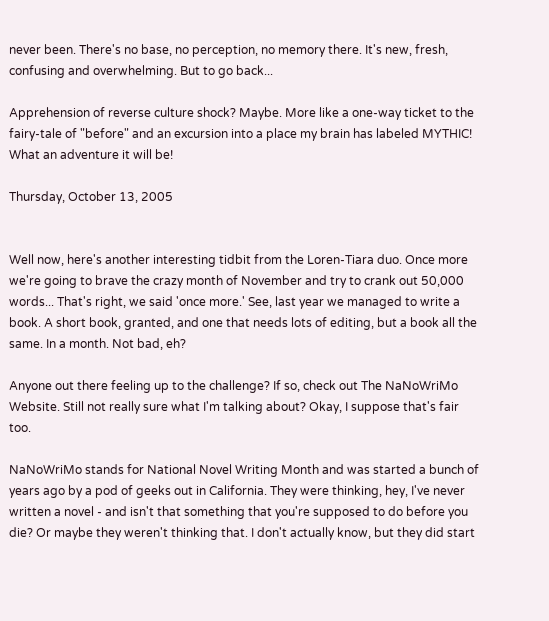never been. There's no base, no perception, no memory there. It's new, fresh, confusing and overwhelming. But to go back...

Apprehension of reverse culture shock? Maybe. More like a one-way ticket to the fairy-tale of "before" and an excursion into a place my brain has labeled MYTHIC! What an adventure it will be!

Thursday, October 13, 2005


Well now, here's another interesting tidbit from the Loren-Tiara duo. Once more we're going to brave the crazy month of November and try to crank out 50,000 words... That's right, we said 'once more.' See, last year we managed to write a book. A short book, granted, and one that needs lots of editing, but a book all the same. In a month. Not bad, eh?

Anyone out there feeling up to the challenge? If so, check out The NaNoWriMo Website. Still not really sure what I'm talking about? Okay, I suppose that's fair too.

NaNoWriMo stands for National Novel Writing Month and was started a bunch of years ago by a pod of geeks out in California. They were thinking, hey, I've never written a novel - and isn't that something that you're supposed to do before you die? Or maybe they weren't thinking that. I don't actually know, but they did start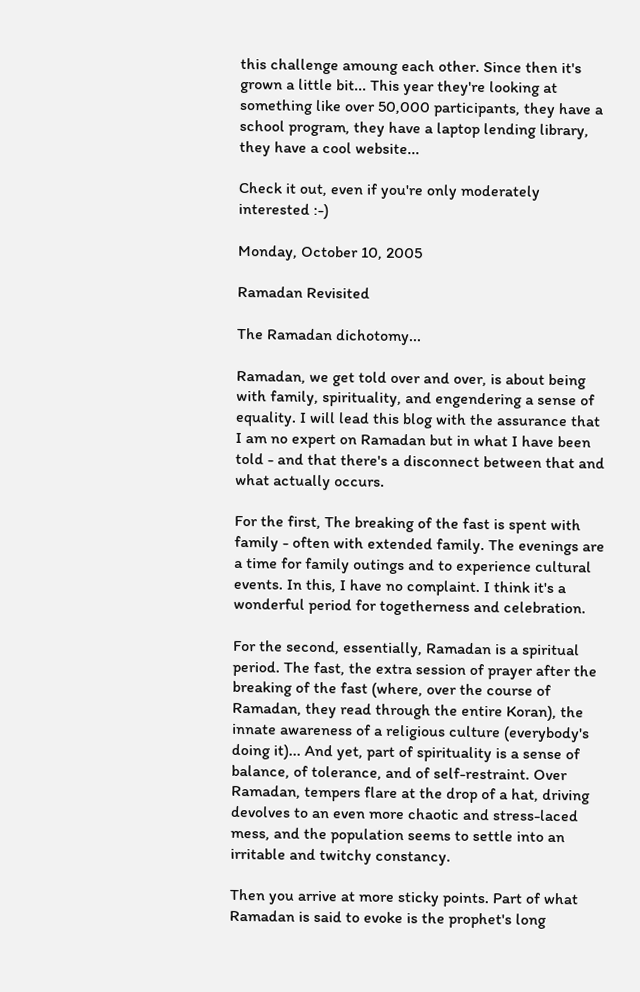this challenge amoung each other. Since then it's grown a little bit... This year they're looking at something like over 50,000 participants, they have a school program, they have a laptop lending library, they have a cool website...

Check it out, even if you're only moderately interested :-)

Monday, October 10, 2005

Ramadan Revisited

The Ramadan dichotomy...

Ramadan, we get told over and over, is about being with family, spirituality, and engendering a sense of equality. I will lead this blog with the assurance that I am no expert on Ramadan but in what I have been told - and that there's a disconnect between that and what actually occurs.

For the first, The breaking of the fast is spent with family - often with extended family. The evenings are a time for family outings and to experience cultural events. In this, I have no complaint. I think it's a wonderful period for togetherness and celebration.

For the second, essentially, Ramadan is a spiritual period. The fast, the extra session of prayer after the breaking of the fast (where, over the course of Ramadan, they read through the entire Koran), the innate awareness of a religious culture (everybody's doing it)... And yet, part of spirituality is a sense of balance, of tolerance, and of self-restraint. Over Ramadan, tempers flare at the drop of a hat, driving devolves to an even more chaotic and stress-laced mess, and the population seems to settle into an irritable and twitchy constancy.

Then you arrive at more sticky points. Part of what Ramadan is said to evoke is the prophet's long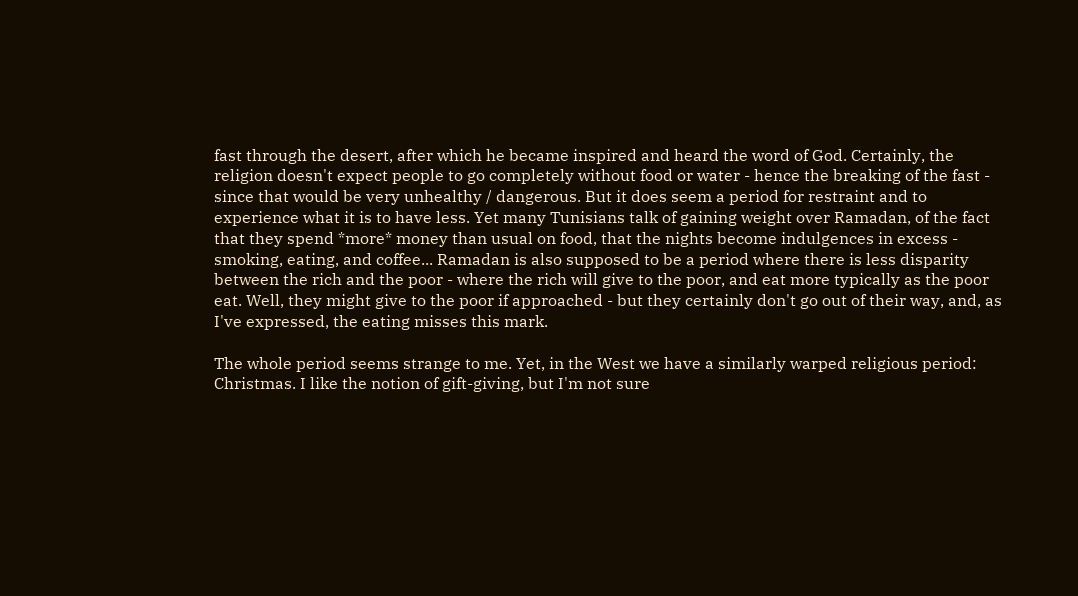fast through the desert, after which he became inspired and heard the word of God. Certainly, the religion doesn't expect people to go completely without food or water - hence the breaking of the fast - since that would be very unhealthy / dangerous. But it does seem a period for restraint and to experience what it is to have less. Yet many Tunisians talk of gaining weight over Ramadan, of the fact that they spend *more* money than usual on food, that the nights become indulgences in excess - smoking, eating, and coffee... Ramadan is also supposed to be a period where there is less disparity between the rich and the poor - where the rich will give to the poor, and eat more typically as the poor eat. Well, they might give to the poor if approached - but they certainly don't go out of their way, and, as I've expressed, the eating misses this mark.

The whole period seems strange to me. Yet, in the West we have a similarly warped religious period: Christmas. I like the notion of gift-giving, but I'm not sure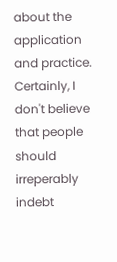about the application and practice. Certainly, I don't believe that people should irreperably indebt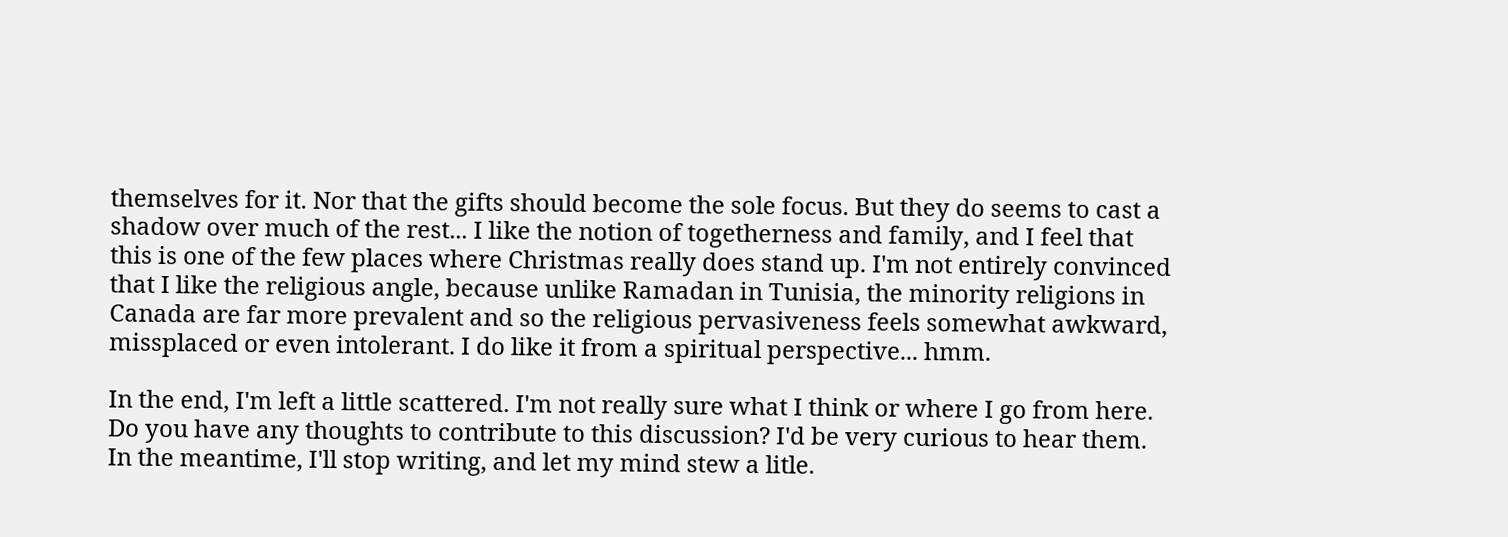themselves for it. Nor that the gifts should become the sole focus. But they do seems to cast a shadow over much of the rest... I like the notion of togetherness and family, and I feel that this is one of the few places where Christmas really does stand up. I'm not entirely convinced that I like the religious angle, because unlike Ramadan in Tunisia, the minority religions in Canada are far more prevalent and so the religious pervasiveness feels somewhat awkward, missplaced or even intolerant. I do like it from a spiritual perspective... hmm.

In the end, I'm left a little scattered. I'm not really sure what I think or where I go from here. Do you have any thoughts to contribute to this discussion? I'd be very curious to hear them. In the meantime, I'll stop writing, and let my mind stew a litle.